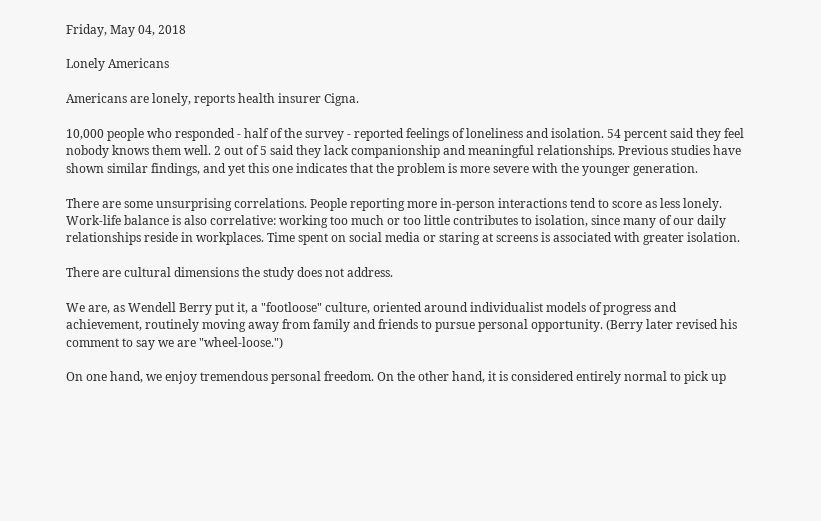Friday, May 04, 2018

Lonely Americans

Americans are lonely, reports health insurer Cigna.

10,000 people who responded - half of the survey - reported feelings of loneliness and isolation. 54 percent said they feel nobody knows them well. 2 out of 5 said they lack companionship and meaningful relationships. Previous studies have shown similar findings, and yet this one indicates that the problem is more severe with the younger generation.

There are some unsurprising correlations. People reporting more in-person interactions tend to score as less lonely. Work-life balance is also correlative: working too much or too little contributes to isolation, since many of our daily relationships reside in workplaces. Time spent on social media or staring at screens is associated with greater isolation.

There are cultural dimensions the study does not address.

We are, as Wendell Berry put it, a "footloose" culture, oriented around individualist models of progress and achievement, routinely moving away from family and friends to pursue personal opportunity. (Berry later revised his comment to say we are "wheel-loose.")

On one hand, we enjoy tremendous personal freedom. On the other hand, it is considered entirely normal to pick up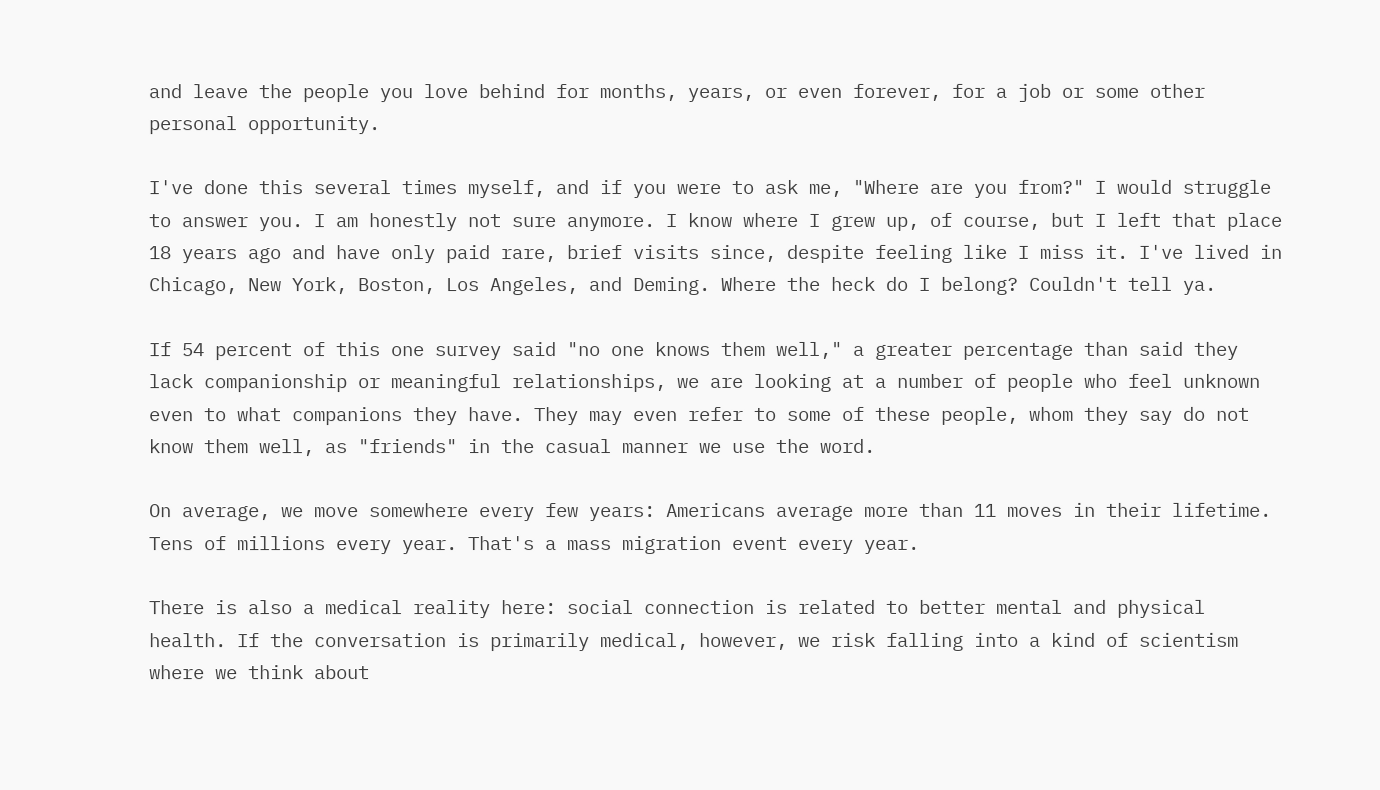and leave the people you love behind for months, years, or even forever, for a job or some other personal opportunity.

I've done this several times myself, and if you were to ask me, "Where are you from?" I would struggle to answer you. I am honestly not sure anymore. I know where I grew up, of course, but I left that place 18 years ago and have only paid rare, brief visits since, despite feeling like I miss it. I've lived in Chicago, New York, Boston, Los Angeles, and Deming. Where the heck do I belong? Couldn't tell ya.

If 54 percent of this one survey said "no one knows them well," a greater percentage than said they lack companionship or meaningful relationships, we are looking at a number of people who feel unknown even to what companions they have. They may even refer to some of these people, whom they say do not know them well, as "friends" in the casual manner we use the word.

On average, we move somewhere every few years: Americans average more than 11 moves in their lifetime. Tens of millions every year. That's a mass migration event every year.

There is also a medical reality here: social connection is related to better mental and physical health. If the conversation is primarily medical, however, we risk falling into a kind of scientism where we think about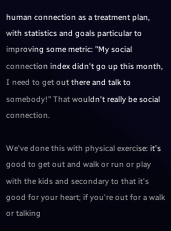human connection as a treatment plan, with statistics and goals particular to improving some metric: "My social connection index didn't go up this month, I need to get out there and talk to somebody!" That wouldn't really be social connection.

We've done this with physical exercise: it's good to get out and walk or run or play with the kids and secondary to that it's good for your heart; if you're out for a walk or talking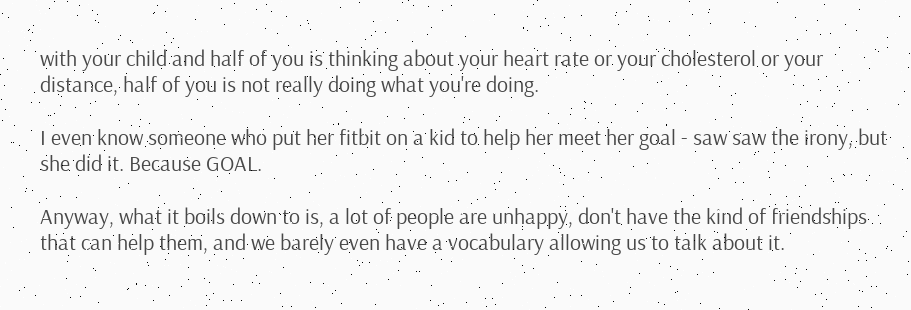with your child and half of you is thinking about your heart rate or your cholesterol or your distance, half of you is not really doing what you're doing.

I even know someone who put her fitbit on a kid to help her meet her goal - saw saw the irony, but she did it. Because GOAL.

Anyway, what it boils down to is, a lot of people are unhappy, don't have the kind of friendships that can help them, and we barely even have a vocabulary allowing us to talk about it.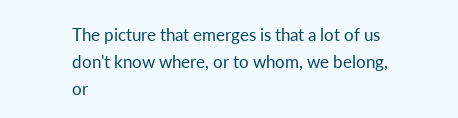The picture that emerges is that a lot of us don't know where, or to whom, we belong, or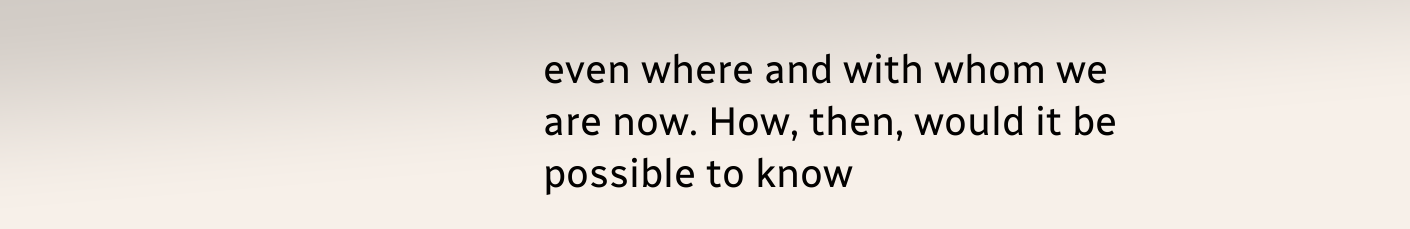even where and with whom we are now. How, then, would it be possible to know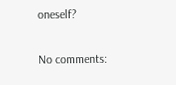oneself?

No comments: